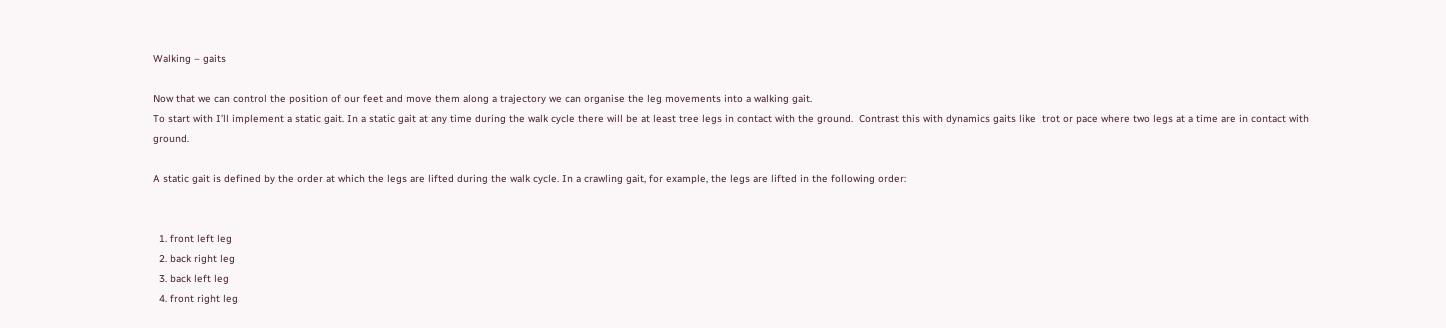Walking – gaits

Now that we can control the position of our feet and move them along a trajectory we can organise the leg movements into a walking gait.
To start with I’ll implement a static gait. In a static gait at any time during the walk cycle there will be at least tree legs in contact with the ground.  Contrast this with dynamics gaits like  trot or pace where two legs at a time are in contact with ground.

A static gait is defined by the order at which the legs are lifted during the walk cycle. In a crawling gait, for example, the legs are lifted in the following order:


  1. front left leg
  2. back right leg
  3. back left leg
  4. front right leg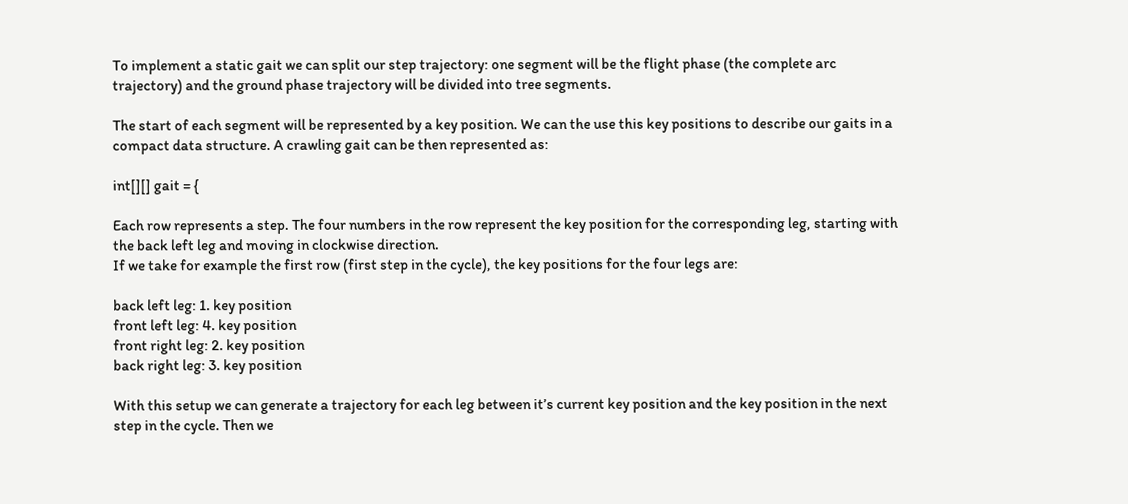To implement a static gait we can split our step trajectory: one segment will be the flight phase (the complete arc trajectory) and the ground phase trajectory will be divided into tree segments.

The start of each segment will be represented by a key position. We can the use this key positions to describe our gaits in a compact data structure. A crawling gait can be then represented as:

int[][] gait = {

Each row represents a step. The four numbers in the row represent the key position for the corresponding leg, starting with the back left leg and moving in clockwise direction.
If we take for example the first row (first step in the cycle), the key positions for the four legs are:

back left leg: 1. key position
front left leg: 4. key position
front right leg: 2. key position
back right leg: 3. key position

With this setup we can generate a trajectory for each leg between it’s current key position and the key position in the next step in the cycle. Then we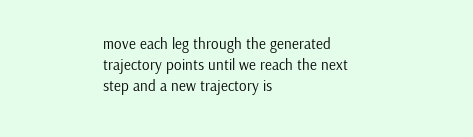move each leg through the generated trajectory points until we reach the next step and a new trajectory is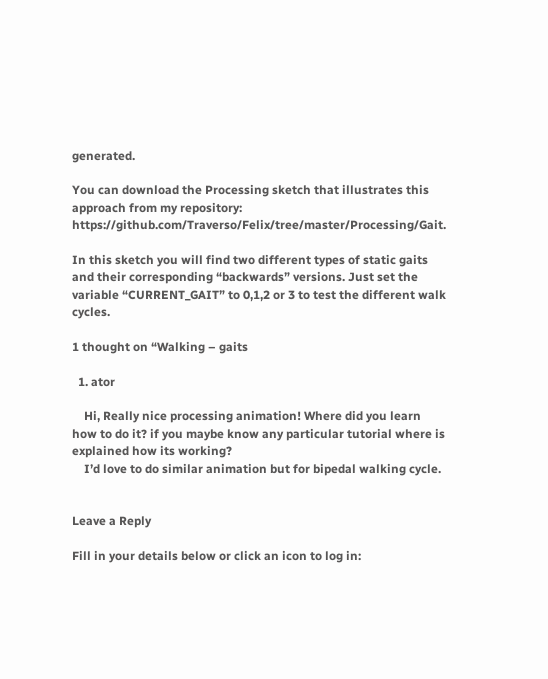generated.

You can download the Processing sketch that illustrates this approach from my repository:  https://github.com/Traverso/Felix/tree/master/Processing/Gait.

In this sketch you will find two different types of static gaits and their corresponding “backwards” versions. Just set the variable “CURRENT_GAIT” to 0,1,2 or 3 to test the different walk cycles.

1 thought on “Walking – gaits

  1. ator

    Hi, Really nice processing animation! Where did you learn how to do it? if you maybe know any particular tutorial where is explained how its working?
    I’d love to do similar animation but for bipedal walking cycle.


Leave a Reply

Fill in your details below or click an icon to log in: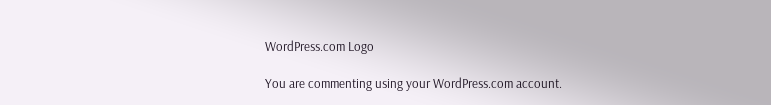WordPress.com Logo

You are commenting using your WordPress.com account.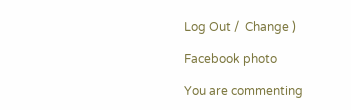Log Out /  Change )

Facebook photo

You are commenting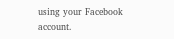using your Facebook account.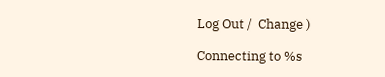Log Out /  Change )

Connecting to %s